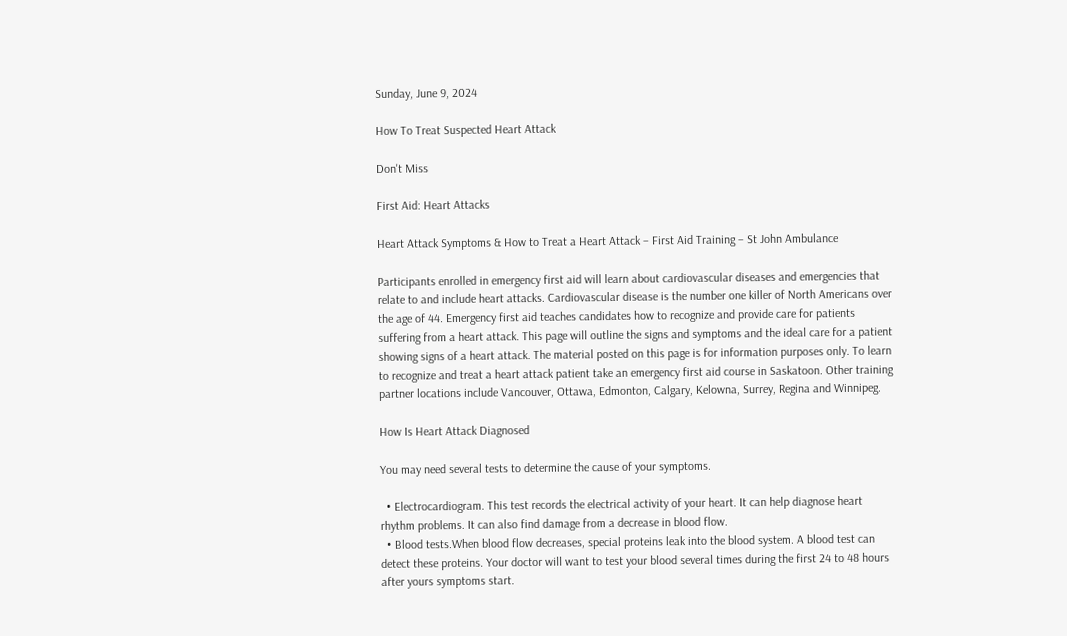Sunday, June 9, 2024

How To Treat Suspected Heart Attack

Don't Miss

First Aid: Heart Attacks

Heart Attack Symptoms & How to Treat a Heart Attack – First Aid Training – St John Ambulance

Participants enrolled in emergency first aid will learn about cardiovascular diseases and emergencies that relate to and include heart attacks. Cardiovascular disease is the number one killer of North Americans over the age of 44. Emergency first aid teaches candidates how to recognize and provide care for patients suffering from a heart attack. This page will outline the signs and symptoms and the ideal care for a patient showing signs of a heart attack. The material posted on this page is for information purposes only. To learn to recognize and treat a heart attack patient take an emergency first aid course in Saskatoon. Other training partner locations include Vancouver, Ottawa, Edmonton, Calgary, Kelowna, Surrey, Regina and Winnipeg.

How Is Heart Attack Diagnosed

You may need several tests to determine the cause of your symptoms.

  • Electrocardiogram. This test records the electrical activity of your heart. It can help diagnose heart rhythm problems. It can also find damage from a decrease in blood flow.
  • Blood tests.When blood flow decreases, special proteins leak into the blood system. A blood test can detect these proteins. Your doctor will want to test your blood several times during the first 24 to 48 hours after yours symptoms start.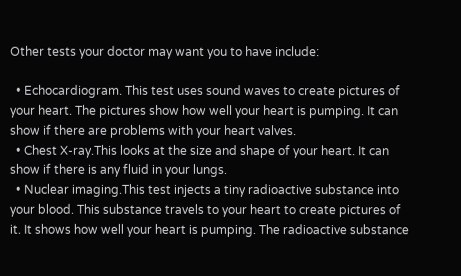Other tests your doctor may want you to have include:

  • Echocardiogram. This test uses sound waves to create pictures of your heart. The pictures show how well your heart is pumping. It can show if there are problems with your heart valves.
  • Chest X-ray.This looks at the size and shape of your heart. It can show if there is any fluid in your lungs.
  • Nuclear imaging.This test injects a tiny radioactive substance into your blood. This substance travels to your heart to create pictures of it. It shows how well your heart is pumping. The radioactive substance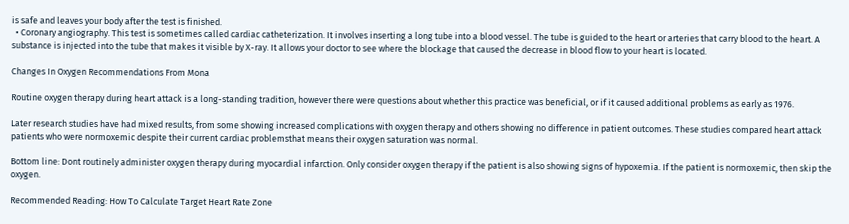is safe and leaves your body after the test is finished.
  • Coronary angiography. This test is sometimes called cardiac catheterization. It involves inserting a long tube into a blood vessel. The tube is guided to the heart or arteries that carry blood to the heart. A substance is injected into the tube that makes it visible by X-ray. It allows your doctor to see where the blockage that caused the decrease in blood flow to your heart is located.

Changes In Oxygen Recommendations From Mona

Routine oxygen therapy during heart attack is a long-standing tradition, however there were questions about whether this practice was beneficial, or if it caused additional problems as early as 1976.

Later research studies have had mixed results, from some showing increased complications with oxygen therapy and others showing no difference in patient outcomes. These studies compared heart attack patients who were normoxemic despite their current cardiac problemsthat means their oxygen saturation was normal.

Bottom line: Dont routinely administer oxygen therapy during myocardial infarction. Only consider oxygen therapy if the patient is also showing signs of hypoxemia. If the patient is normoxemic, then skip the oxygen.

Recommended Reading: How To Calculate Target Heart Rate Zone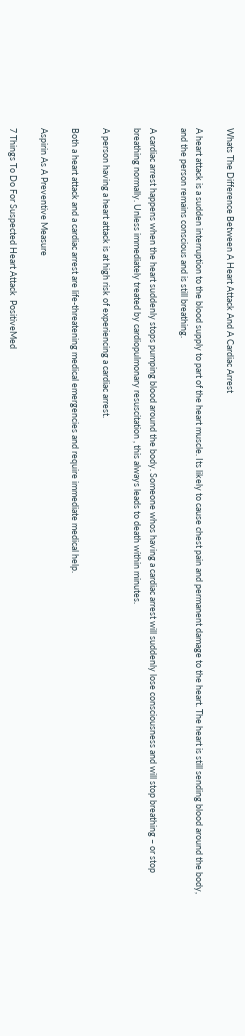Whats The Difference Between A Heart Attack And A Cardiac Arrest

A heart attack is a sudden interruption to the blood supply to part of the heart muscle. Its likely to cause chest pain and permanent damage to the heart. The heart is still sending blood around the body, and the person remains conscious and is still breathing.

A cardiac arrest happens when the heart suddenly stops pumping blood around the body. Someone whos having a cardiac arrest will suddenly lose consciousness and will stop breathing – or stop breathing normally. Unless immediately treated by cardiopulmonary resuscitation , this always leads to death within minutes.

A person having a heart attack is at high risk of experiencing a cardiac arrest.

Both a heart attack and a cardiac arrest are life-threatening medical emergencies and require immediate medical help.

Aspirin As A Preventive Measure

7 Things To Do For Suspected Heart Attack  PositiveMed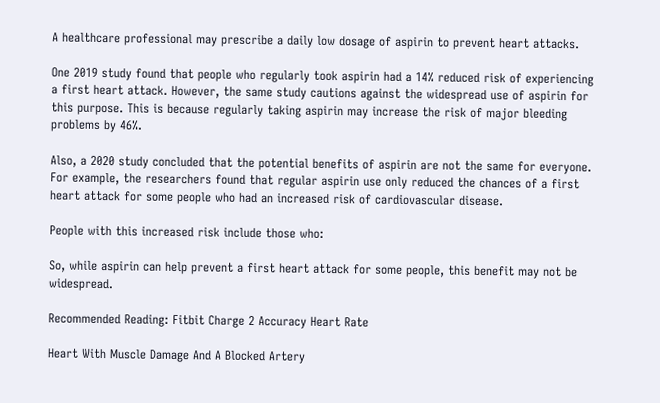A healthcare professional may prescribe a daily low dosage of aspirin to prevent heart attacks.

One 2019 study found that people who regularly took aspirin had a 14% reduced risk of experiencing a first heart attack. However, the same study cautions against the widespread use of aspirin for this purpose. This is because regularly taking aspirin may increase the risk of major bleeding problems by 46%.

Also, a 2020 study concluded that the potential benefits of aspirin are not the same for everyone. For example, the researchers found that regular aspirin use only reduced the chances of a first heart attack for some people who had an increased risk of cardiovascular disease.

People with this increased risk include those who:

So, while aspirin can help prevent a first heart attack for some people, this benefit may not be widespread.

Recommended Reading: Fitbit Charge 2 Accuracy Heart Rate

Heart With Muscle Damage And A Blocked Artery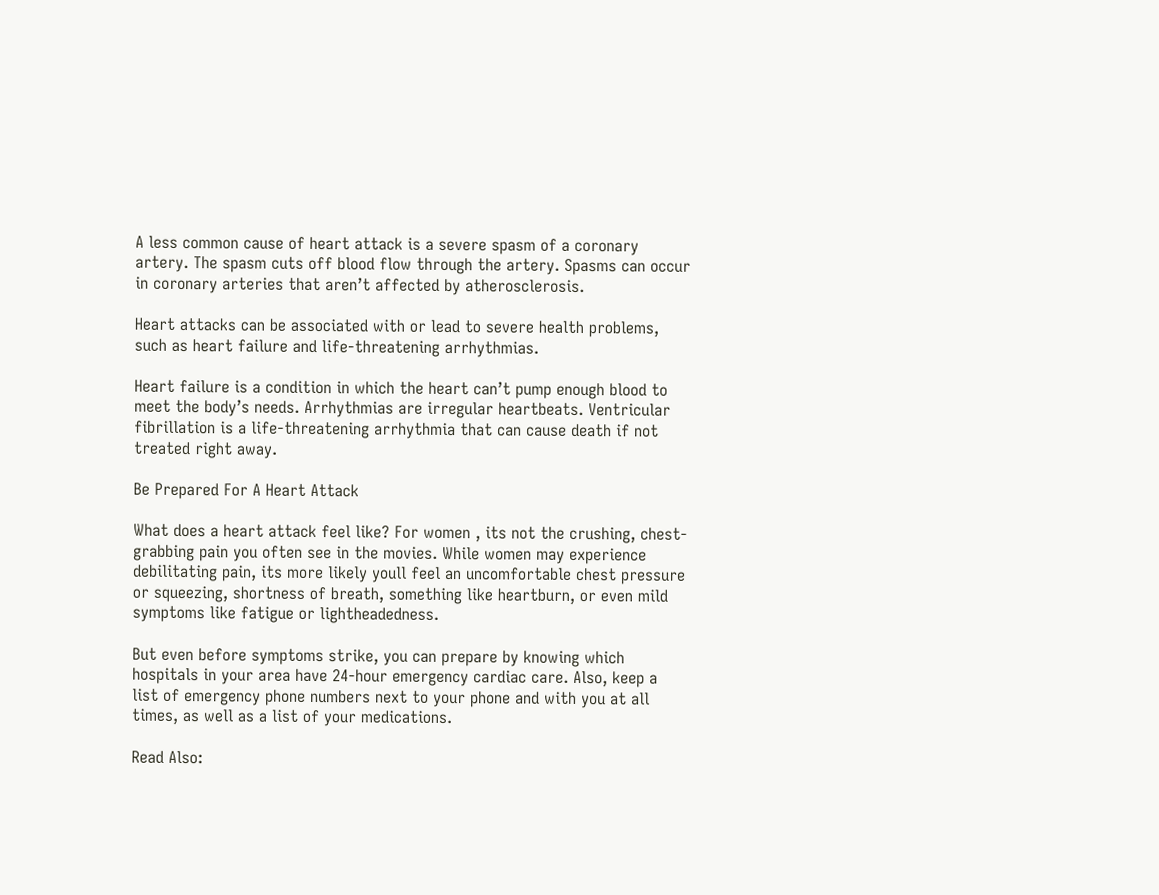A less common cause of heart attack is a severe spasm of a coronary artery. The spasm cuts off blood flow through the artery. Spasms can occur in coronary arteries that aren’t affected by atherosclerosis.

Heart attacks can be associated with or lead to severe health problems, such as heart failure and life-threatening arrhythmias.

Heart failure is a condition in which the heart can’t pump enough blood to meet the body’s needs. Arrhythmias are irregular heartbeats. Ventricular fibrillation is a life-threatening arrhythmia that can cause death if not treated right away.

Be Prepared For A Heart Attack

What does a heart attack feel like? For women , its not the crushing, chest-grabbing pain you often see in the movies. While women may experience debilitating pain, its more likely youll feel an uncomfortable chest pressure or squeezing, shortness of breath, something like heartburn, or even mild symptoms like fatigue or lightheadedness.

But even before symptoms strike, you can prepare by knowing which hospitals in your area have 24-hour emergency cardiac care. Also, keep a list of emergency phone numbers next to your phone and with you at all times, as well as a list of your medications.

Read Also: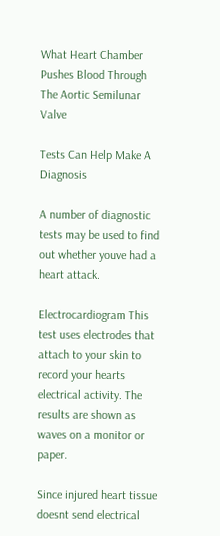What Heart Chamber Pushes Blood Through The Aortic Semilunar Valve

Tests Can Help Make A Diagnosis

A number of diagnostic tests may be used to find out whether youve had a heart attack.

Electrocardiogram This test uses electrodes that attach to your skin to record your hearts electrical activity. The results are shown as waves on a monitor or paper.

Since injured heart tissue doesnt send electrical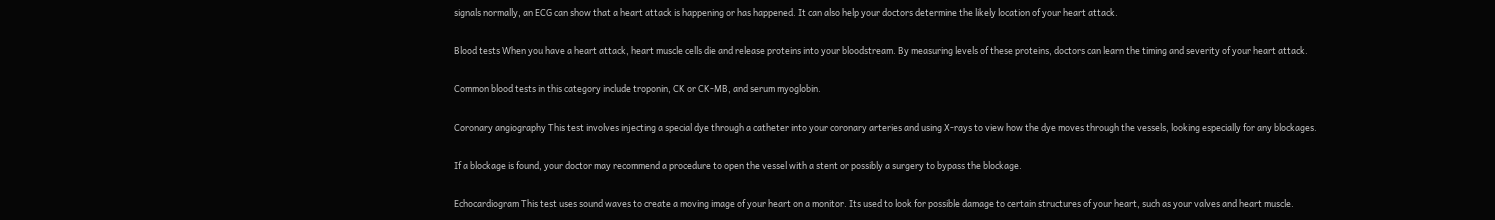signals normally, an ECG can show that a heart attack is happening or has happened. It can also help your doctors determine the likely location of your heart attack.

Blood tests When you have a heart attack, heart muscle cells die and release proteins into your bloodstream. By measuring levels of these proteins, doctors can learn the timing and severity of your heart attack.

Common blood tests in this category include troponin, CK or CK-MB, and serum myoglobin.

Coronary angiography This test involves injecting a special dye through a catheter into your coronary arteries and using X-rays to view how the dye moves through the vessels, looking especially for any blockages.

If a blockage is found, your doctor may recommend a procedure to open the vessel with a stent or possibly a surgery to bypass the blockage.

Echocardiogram This test uses sound waves to create a moving image of your heart on a monitor. Its used to look for possible damage to certain structures of your heart, such as your valves and heart muscle.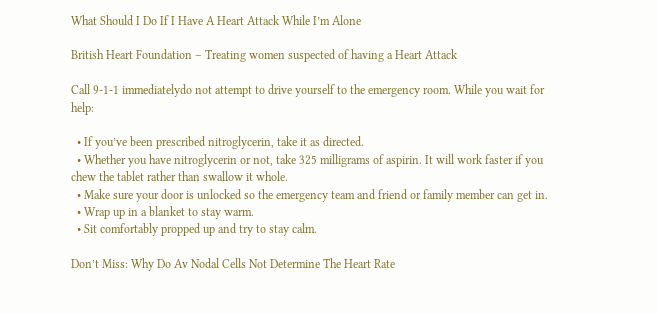What Should I Do If I Have A Heart Attack While I’m Alone

British Heart Foundation – Treating women suspected of having a Heart Attack

Call 9-1-1 immediatelydo not attempt to drive yourself to the emergency room. While you wait for help:

  • If you’ve been prescribed nitroglycerin, take it as directed.
  • Whether you have nitroglycerin or not, take 325 milligrams of aspirin. It will work faster if you chew the tablet rather than swallow it whole.
  • Make sure your door is unlocked so the emergency team and friend or family member can get in.
  • Wrap up in a blanket to stay warm.
  • Sit comfortably propped up and try to stay calm.

Don’t Miss: Why Do Av Nodal Cells Not Determine The Heart Rate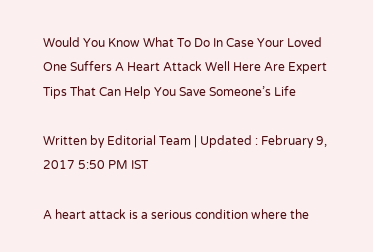Would You Know What To Do In Case Your Loved One Suffers A Heart Attack Well Here Are Expert Tips That Can Help You Save Someone’s Life

Written by Editorial Team | Updated : February 9, 2017 5:50 PM IST

A heart attack is a serious condition where the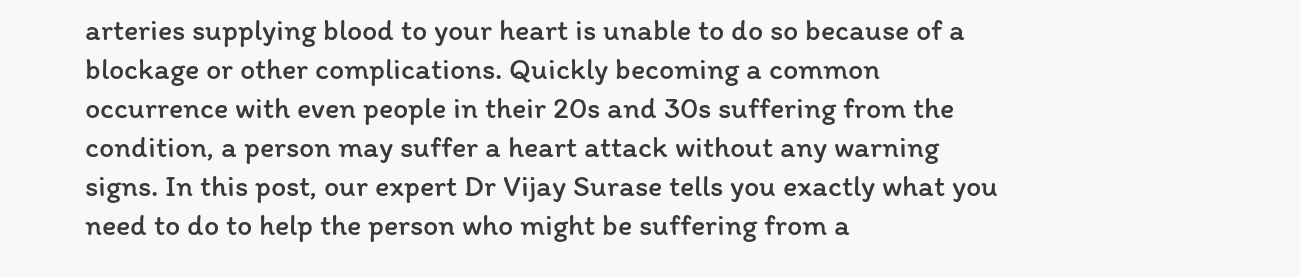arteries supplying blood to your heart is unable to do so because of a blockage or other complications. Quickly becoming a common occurrence with even people in their 20s and 30s suffering from the condition, a person may suffer a heart attack without any warning signs. In this post, our expert Dr Vijay Surase tells you exactly what you need to do to help the person who might be suffering from a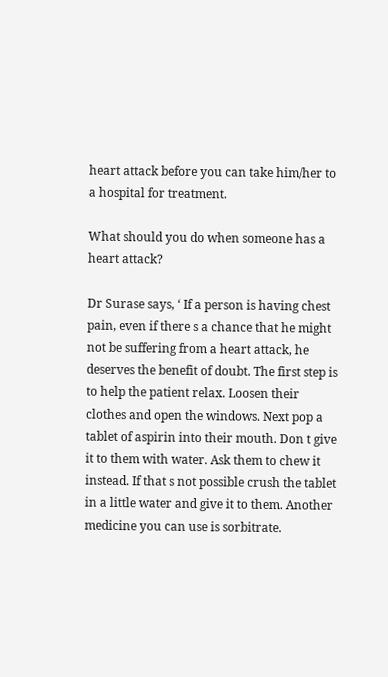heart attack before you can take him/her to a hospital for treatment.

What should you do when someone has a heart attack?

Dr Surase says, ‘ If a person is having chest pain, even if there s a chance that he might not be suffering from a heart attack, he deserves the benefit of doubt. The first step is to help the patient relax. Loosen their clothes and open the windows. Next pop a tablet of aspirin into their mouth. Don t give it to them with water. Ask them to chew it instead. If that s not possible crush the tablet in a little water and give it to them. Another medicine you can use is sorbitrate.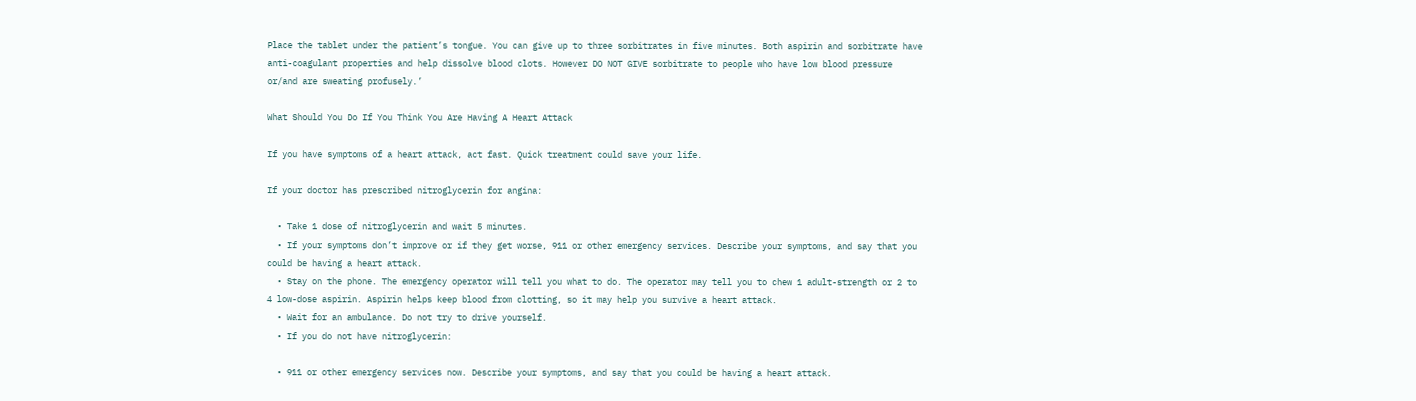Place the tablet under the patient’s tongue. You can give up to three sorbitrates in five minutes. Both aspirin and sorbitrate have anti-coagulant properties and help dissolve blood clots. However DO NOT GIVE sorbitrate to people who have low blood pressure or/and are sweating profusely.’

What Should You Do If You Think You Are Having A Heart Attack

If you have symptoms of a heart attack, act fast. Quick treatment could save your life.

If your doctor has prescribed nitroglycerin for angina:

  • Take 1 dose of nitroglycerin and wait 5 minutes.
  • If your symptoms don’t improve or if they get worse, 911 or other emergency services. Describe your symptoms, and say that you could be having a heart attack.
  • Stay on the phone. The emergency operator will tell you what to do. The operator may tell you to chew 1 adult-strength or 2 to 4 low-dose aspirin. Aspirin helps keep blood from clotting, so it may help you survive a heart attack.
  • Wait for an ambulance. Do not try to drive yourself.
  • If you do not have nitroglycerin:

  • 911 or other emergency services now. Describe your symptoms, and say that you could be having a heart attack.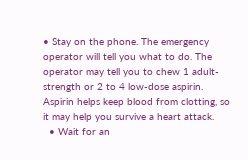• Stay on the phone. The emergency operator will tell you what to do. The operator may tell you to chew 1 adult-strength or 2 to 4 low-dose aspirin. Aspirin helps keep blood from clotting, so it may help you survive a heart attack.
  • Wait for an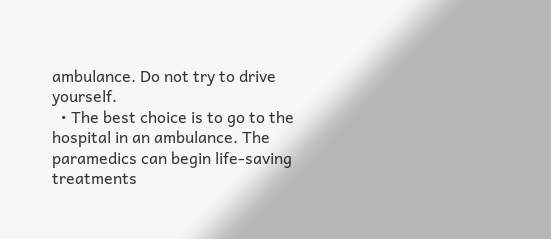ambulance. Do not try to drive yourself.
  • The best choice is to go to the hospital in an ambulance. The paramedics can begin life-saving treatments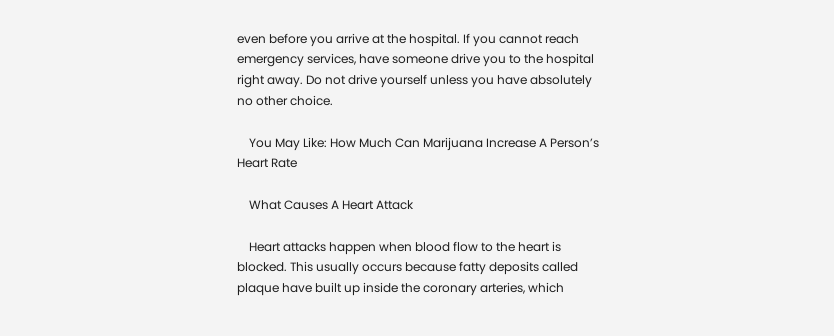even before you arrive at the hospital. If you cannot reach emergency services, have someone drive you to the hospital right away. Do not drive yourself unless you have absolutely no other choice.

    You May Like: How Much Can Marijuana Increase A Person’s Heart Rate

    What Causes A Heart Attack

    Heart attacks happen when blood flow to the heart is blocked. This usually occurs because fatty deposits called plaque have built up inside the coronary arteries, which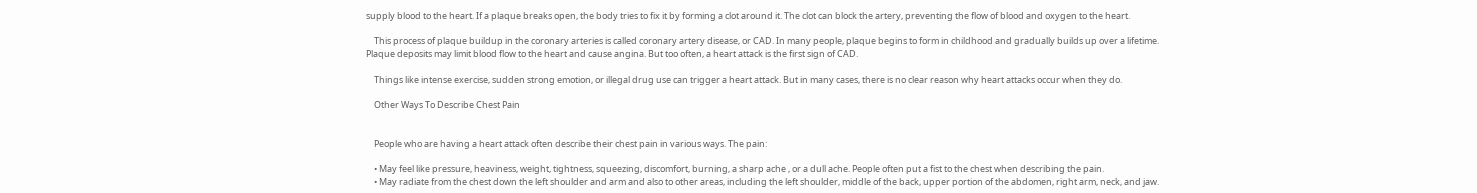supply blood to the heart. If a plaque breaks open, the body tries to fix it by forming a clot around it. The clot can block the artery, preventing the flow of blood and oxygen to the heart.

    This process of plaque buildup in the coronary arteries is called coronary artery disease, or CAD. In many people, plaque begins to form in childhood and gradually builds up over a lifetime. Plaque deposits may limit blood flow to the heart and cause angina. But too often, a heart attack is the first sign of CAD.

    Things like intense exercise, sudden strong emotion, or illegal drug use can trigger a heart attack. But in many cases, there is no clear reason why heart attacks occur when they do.

    Other Ways To Describe Chest Pain


    People who are having a heart attack often describe their chest pain in various ways. The pain:

    • May feel like pressure, heaviness, weight, tightness, squeezing, discomfort, burning, a sharp ache , or a dull ache. People often put a fist to the chest when describing the pain.
    • May radiate from the chest down the left shoulder and arm and also to other areas, including the left shoulder, middle of the back, upper portion of the abdomen, right arm, neck, and jaw.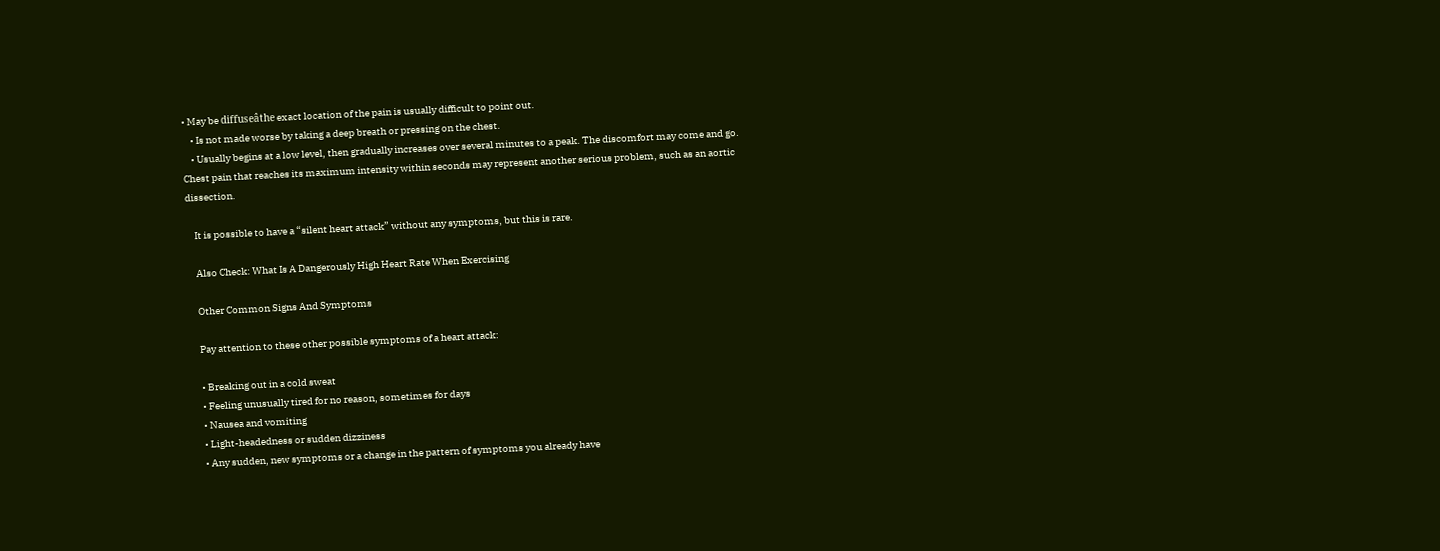• May be diffuseâthe exact location of the pain is usually difficult to point out.
    • Is not made worse by taking a deep breath or pressing on the chest.
    • Usually begins at a low level, then gradually increases over several minutes to a peak. The discomfort may come and go. Chest pain that reaches its maximum intensity within seconds may represent another serious problem, such as an aortic dissection.

    It is possible to have a “silent heart attack” without any symptoms, but this is rare.

    Also Check: What Is A Dangerously High Heart Rate When Exercising

    Other Common Signs And Symptoms

    Pay attention to these other possible symptoms of a heart attack:

    • Breaking out in a cold sweat
    • Feeling unusually tired for no reason, sometimes for days
    • Nausea and vomiting
    • Light-headedness or sudden dizziness
    • Any sudden, new symptoms or a change in the pattern of symptoms you already have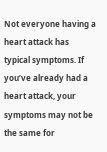Not everyone having a heart attack has typical symptoms. If you’ve already had a heart attack, your symptoms may not be the same for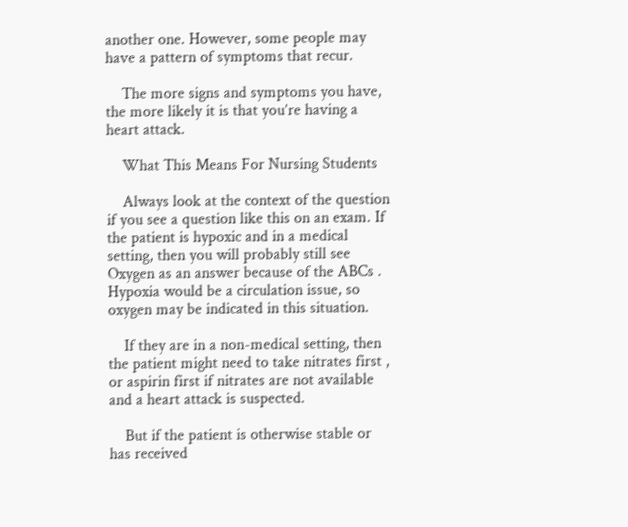another one. However, some people may have a pattern of symptoms that recur.

    The more signs and symptoms you have, the more likely it is that you’re having a heart attack.

    What This Means For Nursing Students

    Always look at the context of the question if you see a question like this on an exam. If the patient is hypoxic and in a medical setting, then you will probably still see Oxygen as an answer because of the ABCs . Hypoxia would be a circulation issue, so oxygen may be indicated in this situation.

    If they are in a non-medical setting, then the patient might need to take nitrates first , or aspirin first if nitrates are not available and a heart attack is suspected.

    But if the patient is otherwise stable or has received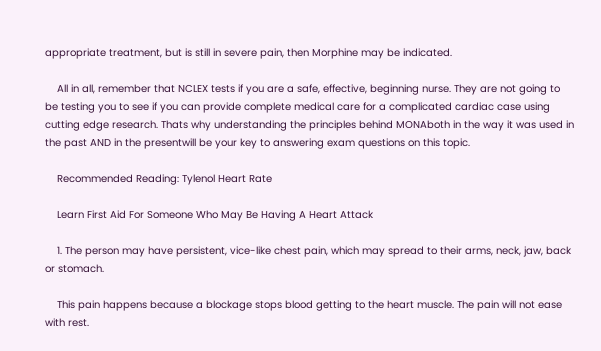appropriate treatment, but is still in severe pain, then Morphine may be indicated.

    All in all, remember that NCLEX tests if you are a safe, effective, beginning nurse. They are not going to be testing you to see if you can provide complete medical care for a complicated cardiac case using cutting edge research. Thats why understanding the principles behind MONAboth in the way it was used in the past AND in the presentwill be your key to answering exam questions on this topic.

    Recommended Reading: Tylenol Heart Rate

    Learn First Aid For Someone Who May Be Having A Heart Attack

    1. The person may have persistent, vice-like chest pain, which may spread to their arms, neck, jaw, back or stomach.

    This pain happens because a blockage stops blood getting to the heart muscle. The pain will not ease with rest.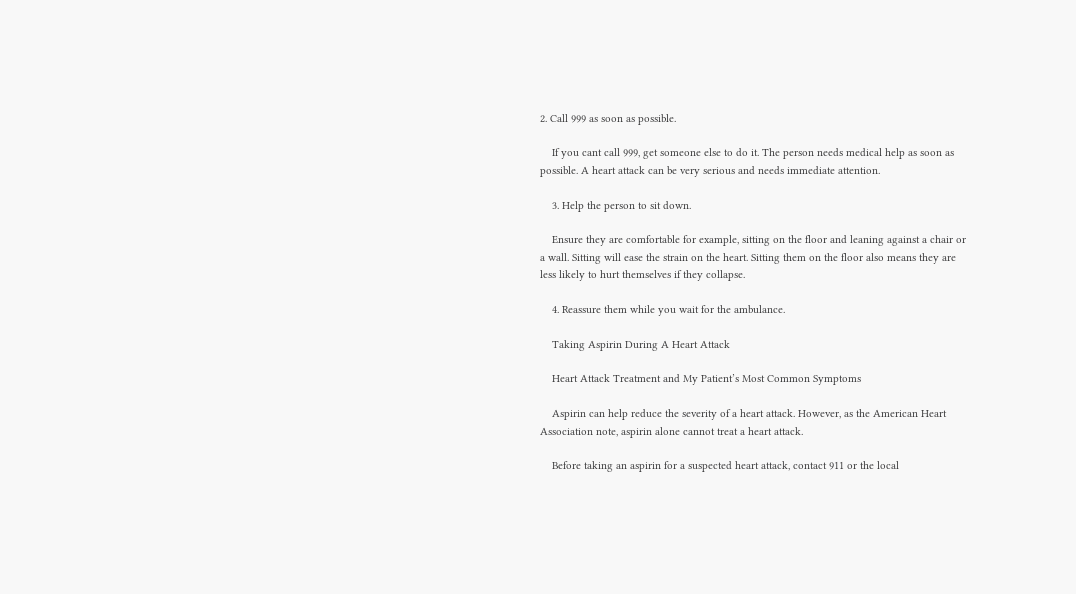2. Call 999 as soon as possible.

    If you cant call 999, get someone else to do it. The person needs medical help as soon as possible. A heart attack can be very serious and needs immediate attention.

    3. Help the person to sit down.

    Ensure they are comfortable for example, sitting on the floor and leaning against a chair or a wall. Sitting will ease the strain on the heart. Sitting them on the floor also means they are less likely to hurt themselves if they collapse.

    4. Reassure them while you wait for the ambulance.

    Taking Aspirin During A Heart Attack

    Heart Attack Treatment and My Patient’s Most Common Symptoms

    Aspirin can help reduce the severity of a heart attack. However, as the American Heart Association note, aspirin alone cannot treat a heart attack.

    Before taking an aspirin for a suspected heart attack, contact 911 or the local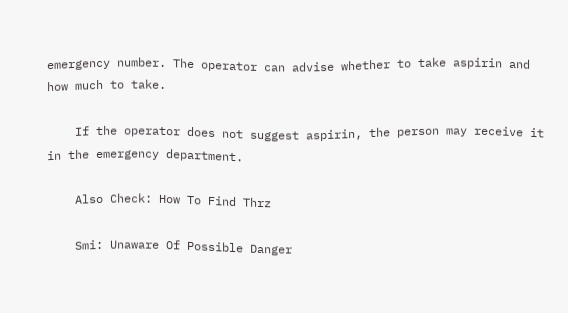emergency number. The operator can advise whether to take aspirin and how much to take.

    If the operator does not suggest aspirin, the person may receive it in the emergency department.

    Also Check: How To Find Thrz

    Smi: Unaware Of Possible Danger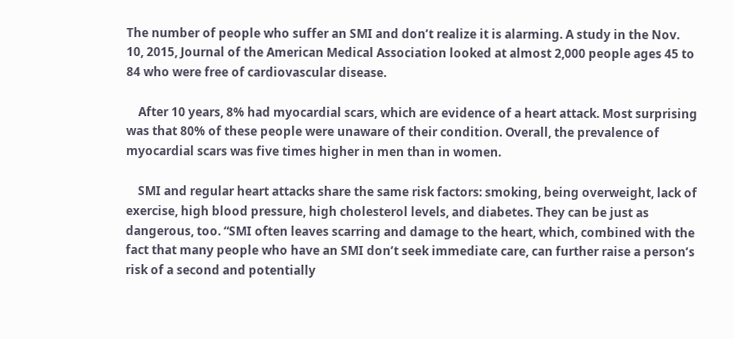The number of people who suffer an SMI and don’t realize it is alarming. A study in the Nov. 10, 2015, Journal of the American Medical Association looked at almost 2,000 people ages 45 to 84 who were free of cardiovascular disease.

    After 10 years, 8% had myocardial scars, which are evidence of a heart attack. Most surprising was that 80% of these people were unaware of their condition. Overall, the prevalence of myocardial scars was five times higher in men than in women.

    SMI and regular heart attacks share the same risk factors: smoking, being overweight, lack of exercise, high blood pressure, high cholesterol levels, and diabetes. They can be just as dangerous, too. “SMI often leaves scarring and damage to the heart, which, combined with the fact that many people who have an SMI don’t seek immediate care, can further raise a person’s risk of a second and potentially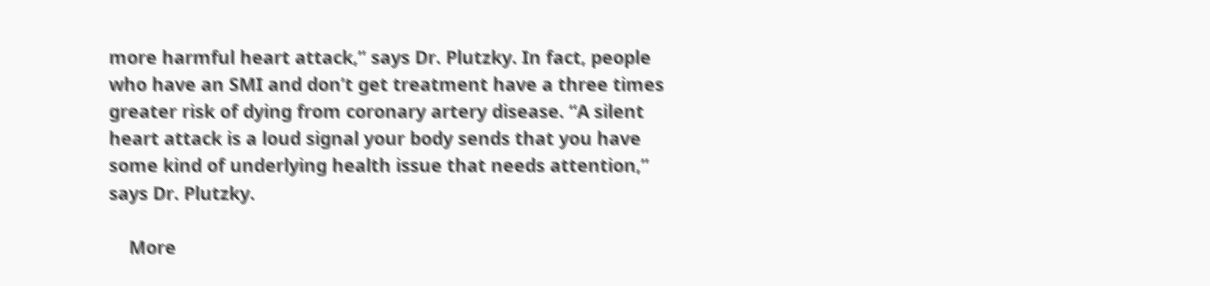more harmful heart attack,” says Dr. Plutzky. In fact, people who have an SMI and don’t get treatment have a three times greater risk of dying from coronary artery disease. “A silent heart attack is a loud signal your body sends that you have some kind of underlying health issue that needs attention,” says Dr. Plutzky.

    More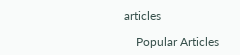articles

    Popular Articles